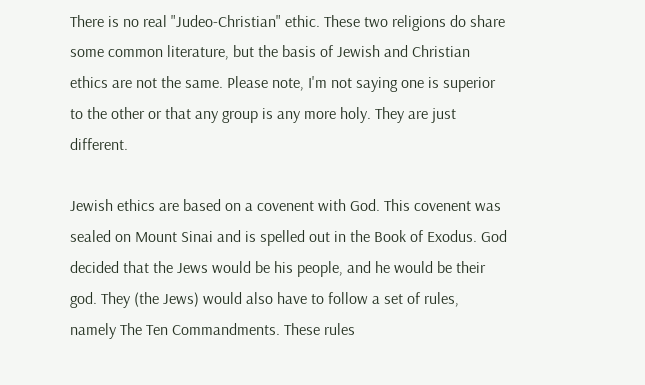There is no real "Judeo-Christian" ethic. These two religions do share some common literature, but the basis of Jewish and Christian ethics are not the same. Please note, I'm not saying one is superior to the other or that any group is any more holy. They are just different.

Jewish ethics are based on a covenent with God. This covenent was sealed on Mount Sinai and is spelled out in the Book of Exodus. God decided that the Jews would be his people, and he would be their god. They (the Jews) would also have to follow a set of rules, namely The Ten Commandments. These rules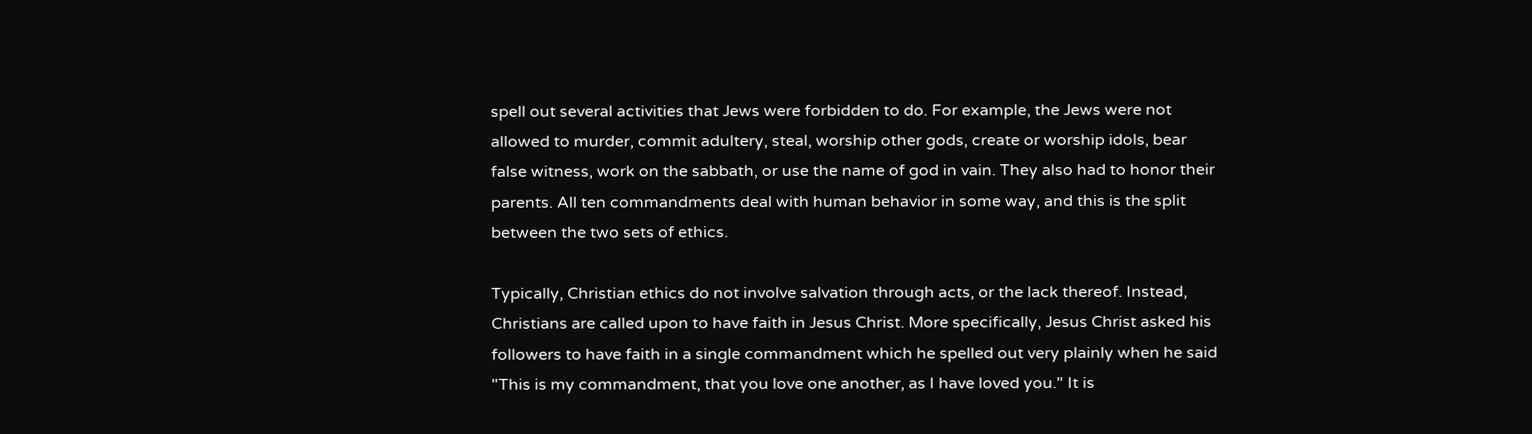spell out several activities that Jews were forbidden to do. For example, the Jews were not allowed to murder, commit adultery, steal, worship other gods, create or worship idols, bear false witness, work on the sabbath, or use the name of god in vain. They also had to honor their parents. All ten commandments deal with human behavior in some way, and this is the split between the two sets of ethics.

Typically, Christian ethics do not involve salvation through acts, or the lack thereof. Instead, Christians are called upon to have faith in Jesus Christ. More specifically, Jesus Christ asked his followers to have faith in a single commandment which he spelled out very plainly when he said "This is my commandment, that you love one another, as I have loved you." It is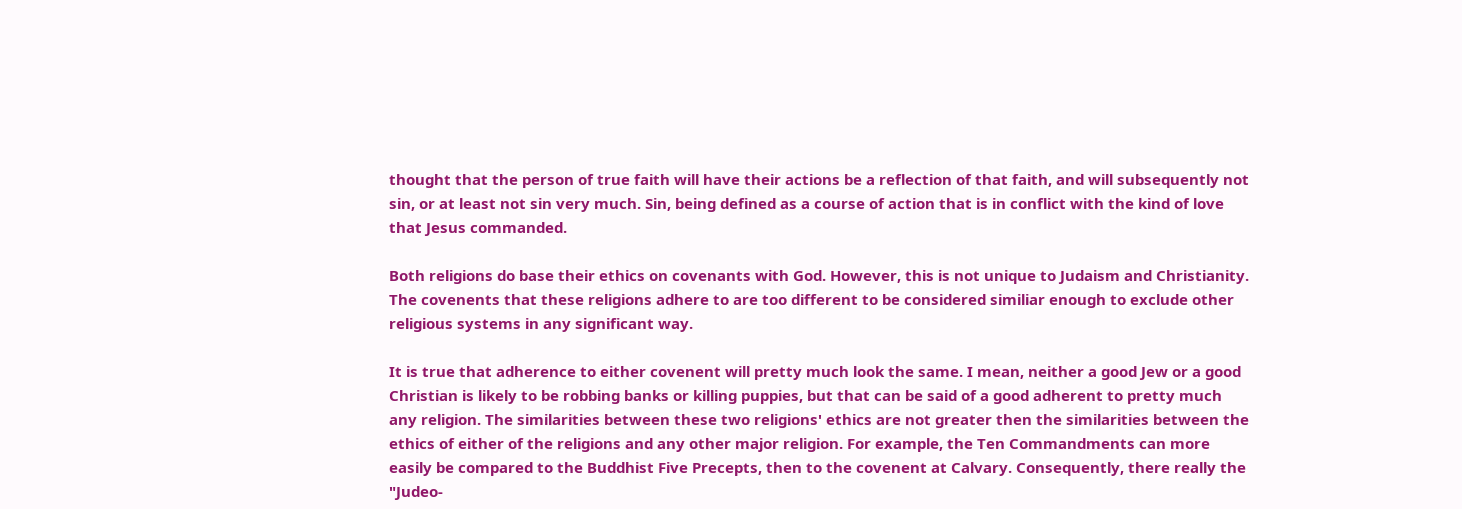thought that the person of true faith will have their actions be a reflection of that faith, and will subsequently not sin, or at least not sin very much. Sin, being defined as a course of action that is in conflict with the kind of love that Jesus commanded.

Both religions do base their ethics on covenants with God. However, this is not unique to Judaism and Christianity. The covenents that these religions adhere to are too different to be considered similiar enough to exclude other religious systems in any significant way.

It is true that adherence to either covenent will pretty much look the same. I mean, neither a good Jew or a good Christian is likely to be robbing banks or killing puppies, but that can be said of a good adherent to pretty much any religion. The similarities between these two religions' ethics are not greater then the similarities between the ethics of either of the religions and any other major religion. For example, the Ten Commandments can more easily be compared to the Buddhist Five Precepts, then to the covenent at Calvary. Consequently, there really the "Judeo-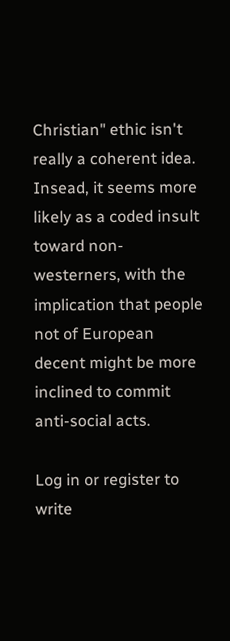Christian" ethic isn't really a coherent idea. Insead, it seems more likely as a coded insult toward non-westerners, with the implication that people not of European decent might be more inclined to commit anti-social acts.

Log in or register to write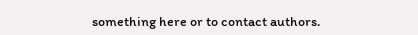something here or to contact authors.